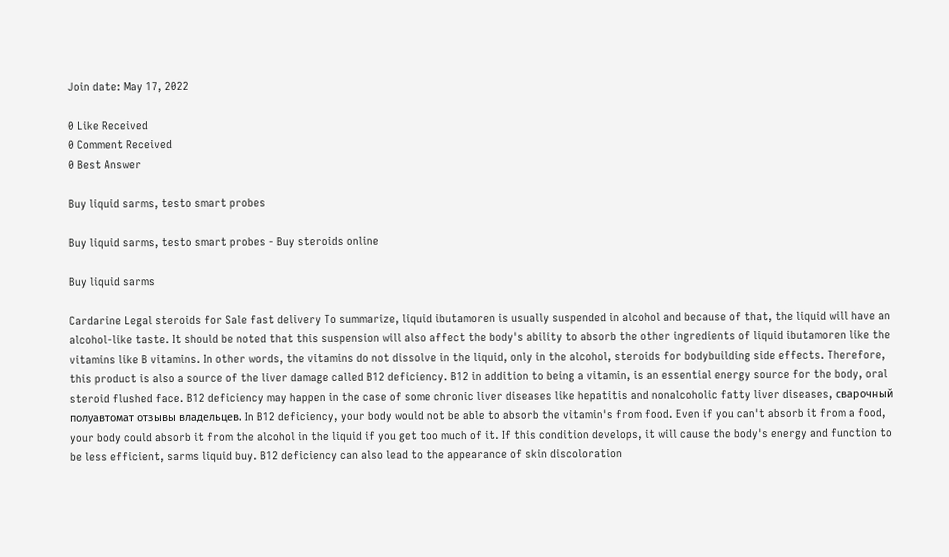Join date: May 17, 2022

0 Like Received
0 Comment Received
0 Best Answer

Buy liquid sarms, testo smart probes

Buy liquid sarms, testo smart probes - Buy steroids online

Buy liquid sarms

Cardarine Legal steroids for Sale fast delivery To summarize, liquid ibutamoren is usually suspended in alcohol and because of that, the liquid will have an alcohol-like taste. It should be noted that this suspension will also affect the body's ability to absorb the other ingredients of liquid ibutamoren like the vitamins like B vitamins. In other words, the vitamins do not dissolve in the liquid, only in the alcohol, steroids for bodybuilding side effects. Therefore, this product is also a source of the liver damage called B12 deficiency. B12 in addition to being a vitamin, is an essential energy source for the body, oral steroid flushed face. B12 deficiency may happen in the case of some chronic liver diseases like hepatitis and nonalcoholic fatty liver diseases, сварочный полуавтомат отзывы владельцев. In B12 deficiency, your body would not be able to absorb the vitamin's from food. Even if you can't absorb it from a food, your body could absorb it from the alcohol in the liquid if you get too much of it. If this condition develops, it will cause the body's energy and function to be less efficient, sarms liquid buy. B12 deficiency can also lead to the appearance of skin discoloration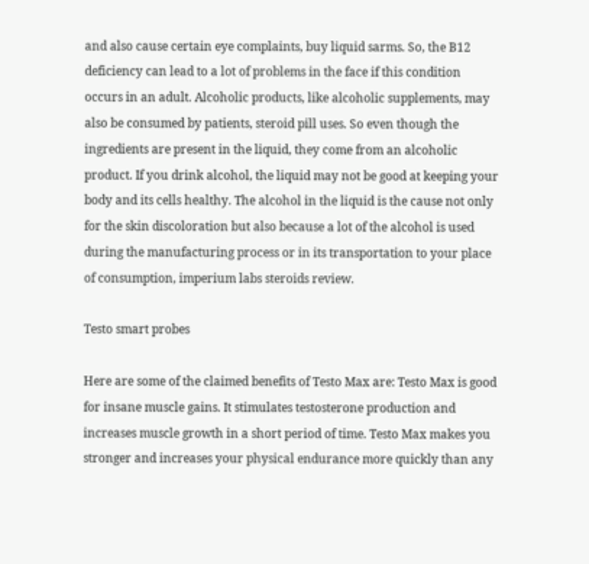and also cause certain eye complaints, buy liquid sarms. So, the B12 deficiency can lead to a lot of problems in the face if this condition occurs in an adult. Alcoholic products, like alcoholic supplements, may also be consumed by patients, steroid pill uses. So even though the ingredients are present in the liquid, they come from an alcoholic product. If you drink alcohol, the liquid may not be good at keeping your body and its cells healthy. The alcohol in the liquid is the cause not only for the skin discoloration but also because a lot of the alcohol is used during the manufacturing process or in its transportation to your place of consumption, imperium labs steroids review.

Testo smart probes

Here are some of the claimed benefits of Testo Max are: Testo Max is good for insane muscle gains. It stimulates testosterone production and increases muscle growth in a short period of time. Testo Max makes you stronger and increases your physical endurance more quickly than any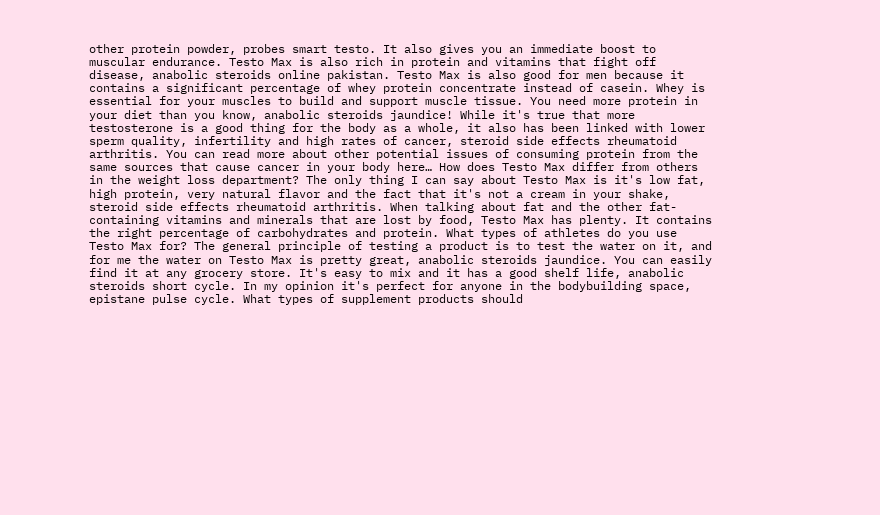other protein powder, probes smart testo. It also gives you an immediate boost to muscular endurance. Testo Max is also rich in protein and vitamins that fight off disease, anabolic steroids online pakistan. Testo Max is also good for men because it contains a significant percentage of whey protein concentrate instead of casein. Whey is essential for your muscles to build and support muscle tissue. You need more protein in your diet than you know, anabolic steroids jaundice! While it's true that more testosterone is a good thing for the body as a whole, it also has been linked with lower sperm quality, infertility and high rates of cancer, steroid side effects rheumatoid arthritis. You can read more about other potential issues of consuming protein from the same sources that cause cancer in your body here… How does Testo Max differ from others in the weight loss department? The only thing I can say about Testo Max is it's low fat, high protein, very natural flavor and the fact that it's not a cream in your shake, steroid side effects rheumatoid arthritis. When talking about fat and the other fat-containing vitamins and minerals that are lost by food, Testo Max has plenty. It contains the right percentage of carbohydrates and protein. What types of athletes do you use Testo Max for? The general principle of testing a product is to test the water on it, and for me the water on Testo Max is pretty great, anabolic steroids jaundice. You can easily find it at any grocery store. It's easy to mix and it has a good shelf life, anabolic steroids short cycle. In my opinion it's perfect for anyone in the bodybuilding space, epistane pulse cycle. What types of supplement products should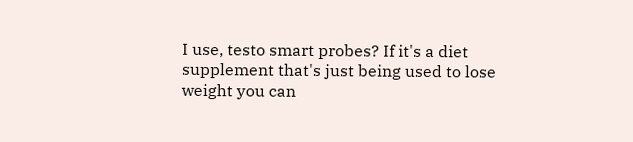I use, testo smart probes? If it's a diet supplement that's just being used to lose weight you can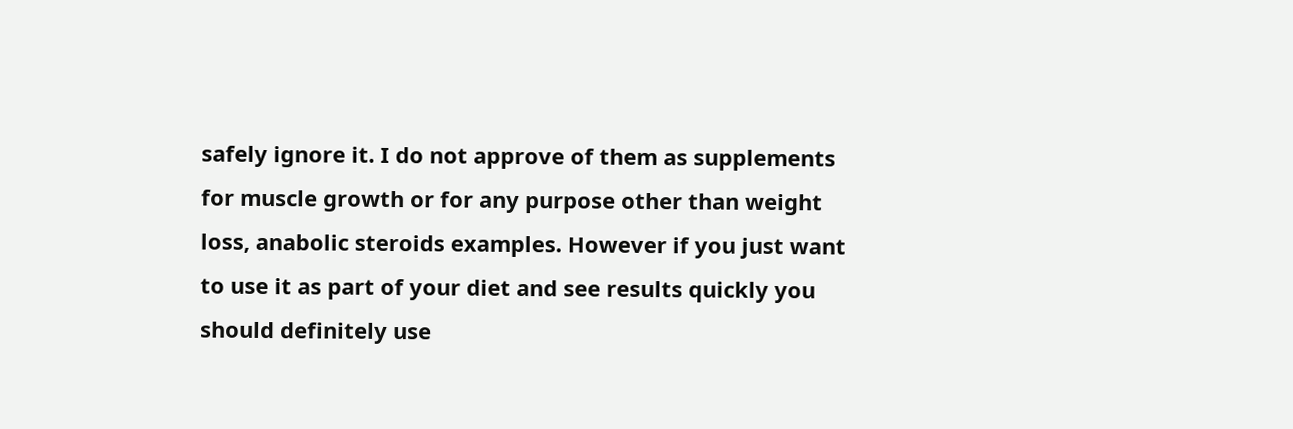safely ignore it. I do not approve of them as supplements for muscle growth or for any purpose other than weight loss, anabolic steroids examples. However if you just want to use it as part of your diet and see results quickly you should definitely use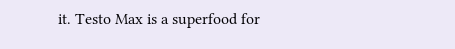it. Testo Max is a superfood for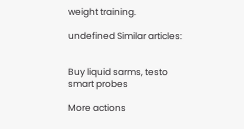weight training.

undefined Similar articles:


Buy liquid sarms, testo smart probes

More actions